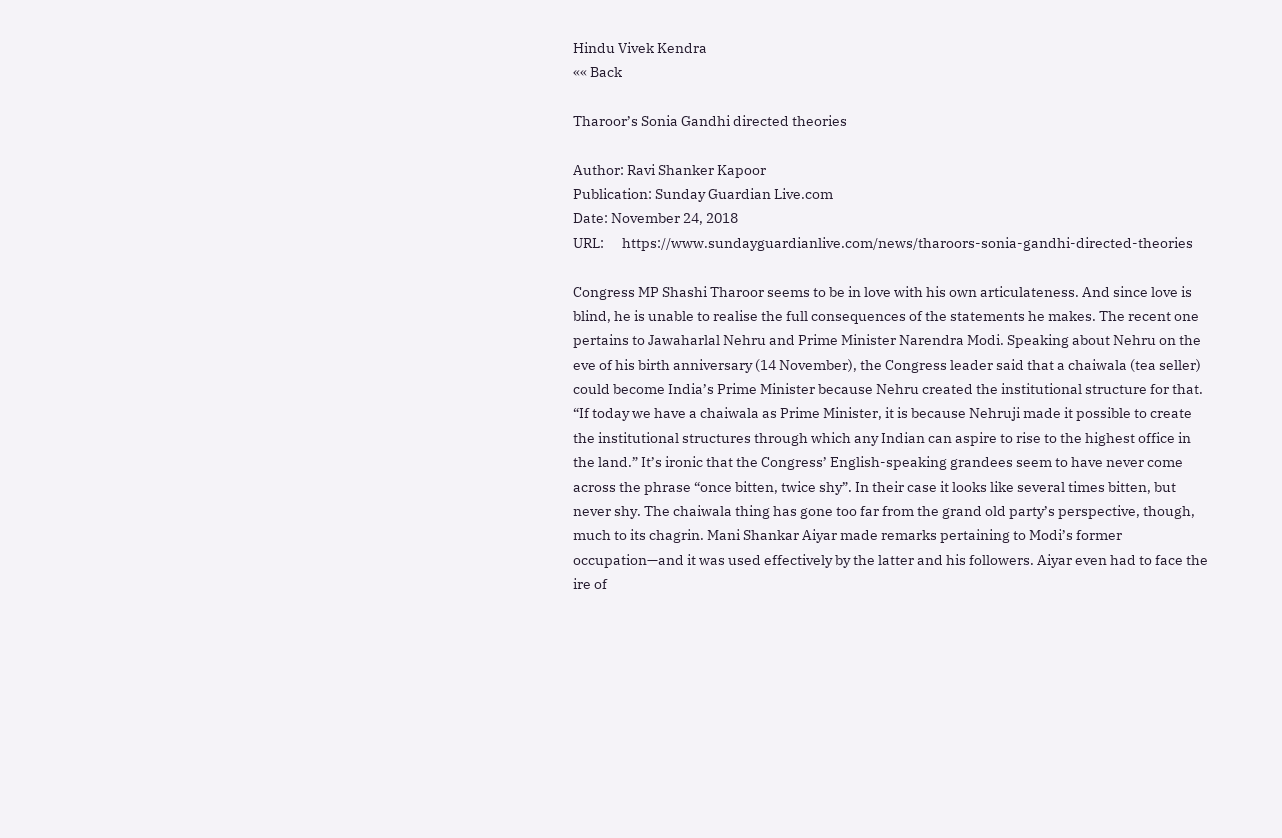Hindu Vivek Kendra
«« Back

Tharoor’s Sonia Gandhi directed theories

Author: Ravi Shanker Kapoor
Publication: Sunday Guardian Live.com
Date: November 24, 2018
URL:      https://www.sundayguardianlive.com/news/tharoors-sonia-gandhi-directed-theories

Congress MP Shashi Tharoor seems to be in love with his own articulateness. And since love is blind, he is unable to realise the full consequences of the statements he makes. The recent one pertains to Jawaharlal Nehru and Prime Minister Narendra Modi. Speaking about Nehru on the eve of his birth anniversary (14 November), the Congress leader said that a chaiwala (tea seller) could become India’s Prime Minister because Nehru created the institutional structure for that. “If today we have a chaiwala as Prime Minister, it is because Nehruji made it possible to create the institutional structures through which any Indian can aspire to rise to the highest office in the land.” It’s ironic that the Congress’ English-speaking grandees seem to have never come across the phrase “once bitten, twice shy”. In their case it looks like several times bitten, but never shy. The chaiwala thing has gone too far from the grand old party’s perspective, though, much to its chagrin. Mani Shankar Aiyar made remarks pertaining to Modi’s former occupation—and it was used effectively by the latter and his followers. Aiyar even had to face the ire of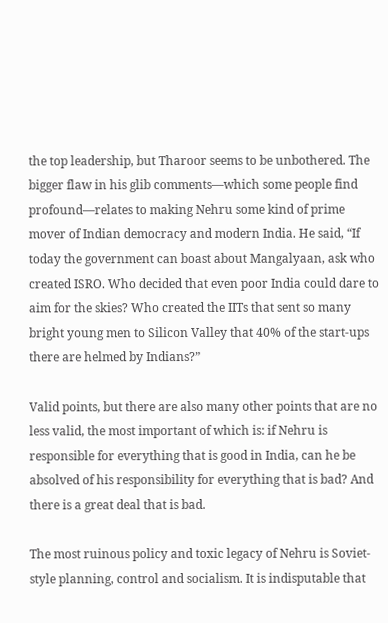the top leadership, but Tharoor seems to be unbothered. The bigger flaw in his glib comments—which some people find profound—relates to making Nehru some kind of prime mover of Indian democracy and modern India. He said, “If today the government can boast about Mangalyaan, ask who created ISRO. Who decided that even poor India could dare to aim for the skies? Who created the IITs that sent so many bright young men to Silicon Valley that 40% of the start-ups there are helmed by Indians?”

Valid points, but there are also many other points that are no less valid, the most important of which is: if Nehru is responsible for everything that is good in India, can he be absolved of his responsibility for everything that is bad? And there is a great deal that is bad.

The most ruinous policy and toxic legacy of Nehru is Soviet-style planning, control and socialism. It is indisputable that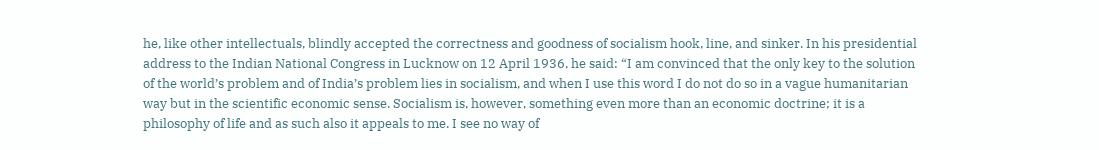he, like other intellectuals, blindly accepted the correctness and goodness of socialism hook, line, and sinker. In his presidential address to the Indian National Congress in Lucknow on 12 April 1936, he said: “I am convinced that the only key to the solution of the world’s problem and of India’s problem lies in socialism, and when I use this word I do not do so in a vague humanitarian way but in the scientific economic sense. Socialism is, however, something even more than an economic doctrine; it is a philosophy of life and as such also it appeals to me. I see no way of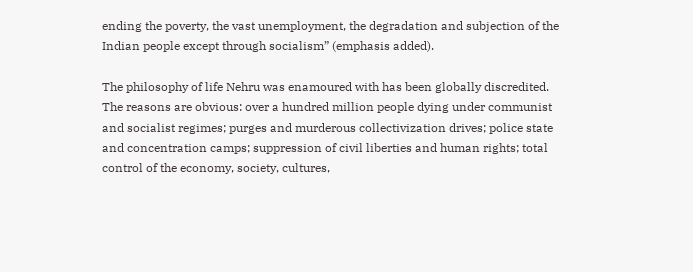ending the poverty, the vast unemployment, the degradation and subjection of the Indian people except through socialism” (emphasis added).

The philosophy of life Nehru was enamoured with has been globally discredited. The reasons are obvious: over a hundred million people dying under communist and socialist regimes; purges and murderous collectivization drives; police state and concentration camps; suppression of civil liberties and human rights; total control of the economy, society, cultures,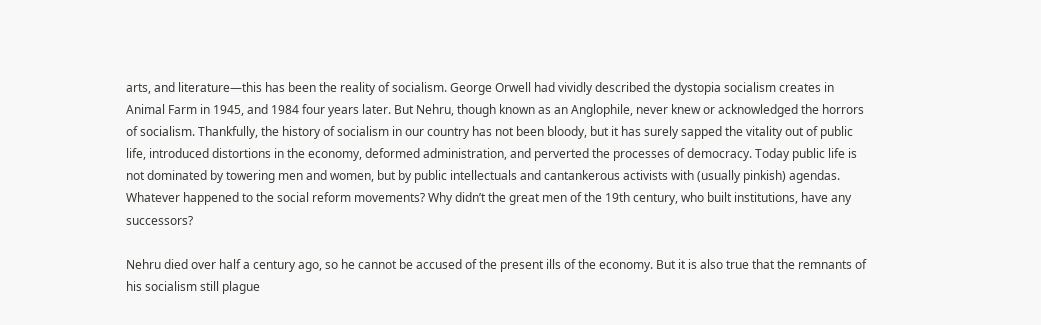arts, and literature—this has been the reality of socialism. George Orwell had vividly described the dystopia socialism creates in Animal Farm in 1945, and 1984 four years later. But Nehru, though known as an Anglophile, never knew or acknowledged the horrors of socialism. Thankfully, the history of socialism in our country has not been bloody, but it has surely sapped the vitality out of public life, introduced distortions in the economy, deformed administration, and perverted the processes of democracy. Today public life is not dominated by towering men and women, but by public intellectuals and cantankerous activists with (usually pinkish) agendas. Whatever happened to the social reform movements? Why didn’t the great men of the 19th century, who built institutions, have any successors?

Nehru died over half a century ago, so he cannot be accused of the present ills of the economy. But it is also true that the remnants of his socialism still plague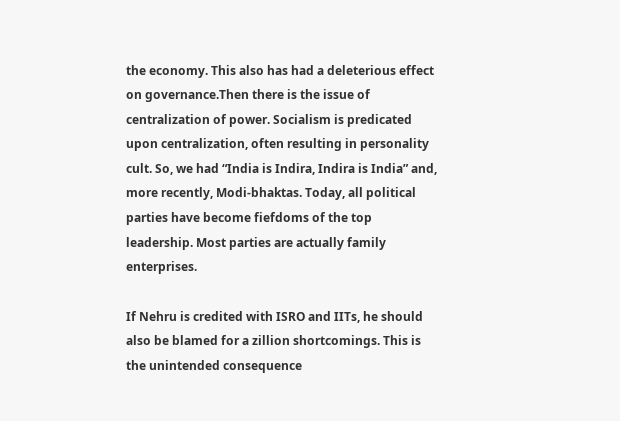the economy. This also has had a deleterious effect on governance.Then there is the issue of centralization of power. Socialism is predicated upon centralization, often resulting in personality cult. So, we had “India is Indira, Indira is India” and, more recently, Modi-bhaktas. Today, all political parties have become fiefdoms of the top leadership. Most parties are actually family enterprises.

If Nehru is credited with ISRO and IITs, he should also be blamed for a zillion shortcomings. This is the unintended consequence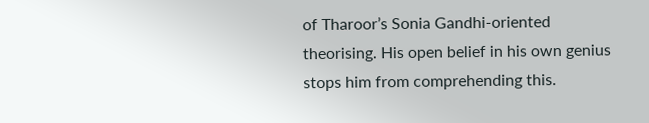of Tharoor’s Sonia Gandhi-oriented theorising. His open belief in his own genius stops him from comprehending this.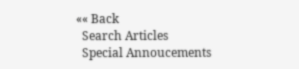«« Back
  Search Articles
  Special Annoucements